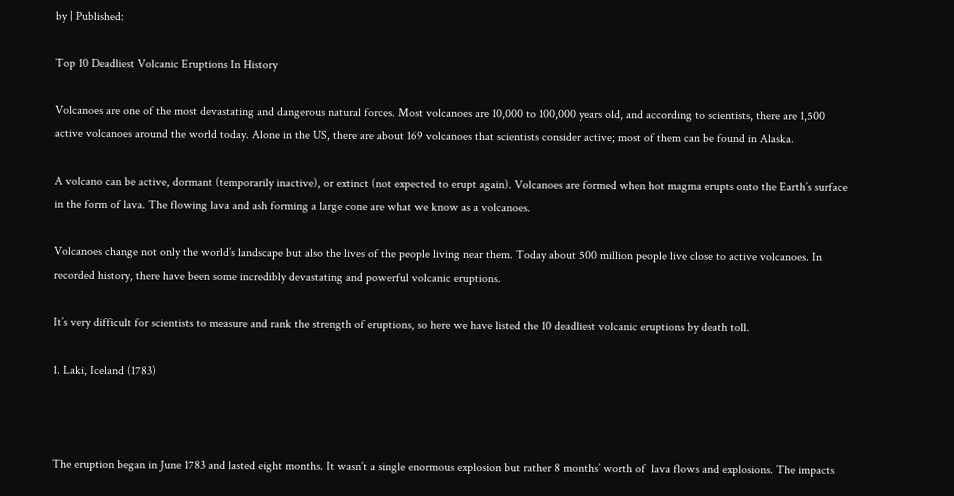by | Published:

Top 10 Deadliest Volcanic Eruptions In History

Volcanoes are one of the most devastating and dangerous natural forces. Most volcanoes are 10,000 to 100,000 years old, and according to scientists, there are 1,500 active volcanoes around the world today. Alone in the US, there are about 169 volcanoes that scientists consider active; most of them can be found in Alaska.

A volcano can be active, dormant (temporarily inactive), or extinct (not expected to erupt again). Volcanoes are formed when hot magma erupts onto the Earth’s surface in the form of lava. The flowing lava and ash forming a large cone are what we know as a volcanoes.

Volcanoes change not only the world’s landscape but also the lives of the people living near them. Today about 500 million people live close to active volcanoes. In recorded history, there have been some incredibly devastating and powerful volcanic eruptions.

It’s very difficult for scientists to measure and rank the strength of eruptions, so here we have listed the 10 deadliest volcanic eruptions by death toll.

1. Laki, Iceland (1783)



The eruption began in June 1783 and lasted eight months. It wasn’t a single enormous explosion but rather 8 months’ worth of  lava flows and explosions. The impacts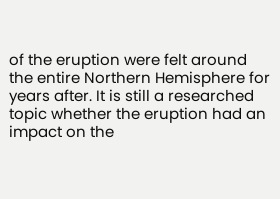of the eruption were felt around the entire Northern Hemisphere for years after. It is still a researched topic whether the eruption had an impact on the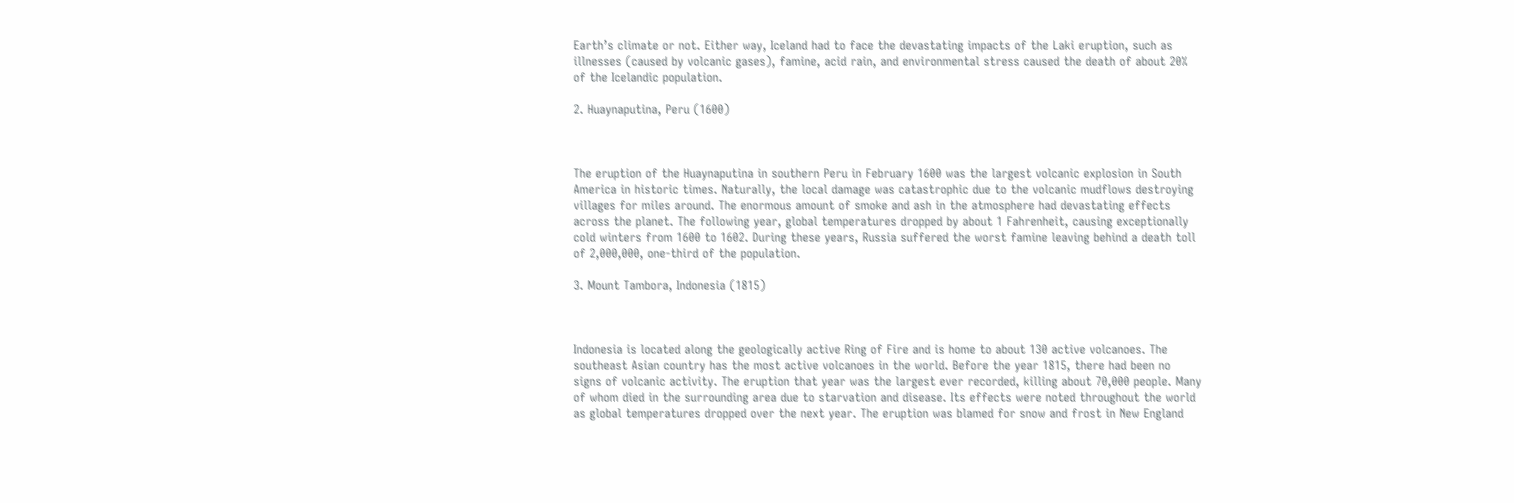Earth’s climate or not. Either way, Iceland had to face the devastating impacts of the Laki eruption, such as illnesses (caused by volcanic gases), famine, acid rain, and environmental stress caused the death of about 20% of the Icelandic population.

2. Huaynaputina, Peru (1600)



The eruption of the Huaynaputina in southern Peru in February 1600 was the largest volcanic explosion in South America in historic times. Naturally, the local damage was catastrophic due to the volcanic mudflows destroying villages for miles around. The enormous amount of smoke and ash in the atmosphere had devastating effects across the planet. The following year, global temperatures dropped by about 1 Fahrenheit, causing exceptionally cold winters from 1600 to 1602. During these years, Russia suffered the worst famine leaving behind a death toll of 2,000,000, one-third of the population.

3. Mount Tambora, Indonesia (1815)



Indonesia is located along the geologically active Ring of Fire and is home to about 130 active volcanoes. The southeast Asian country has the most active volcanoes in the world. Before the year 1815, there had been no signs of volcanic activity. The eruption that year was the largest ever recorded, killing about 70,000 people. Many of whom died in the surrounding area due to starvation and disease. Its effects were noted throughout the world as global temperatures dropped over the next year. The eruption was blamed for snow and frost in New England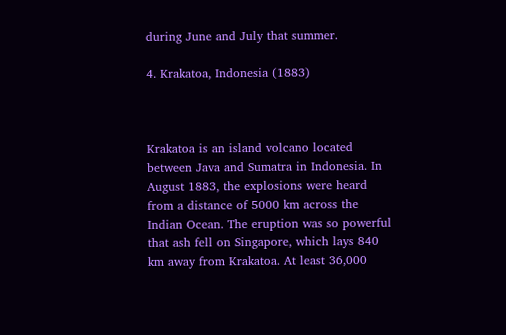during June and July that summer.

4. Krakatoa, Indonesia (1883)



Krakatoa is an island volcano located between Java and Sumatra in Indonesia. In August 1883, the explosions were heard from a distance of 5000 km across the Indian Ocean. The eruption was so powerful that ash fell on Singapore, which lays 840 km away from Krakatoa. At least 36,000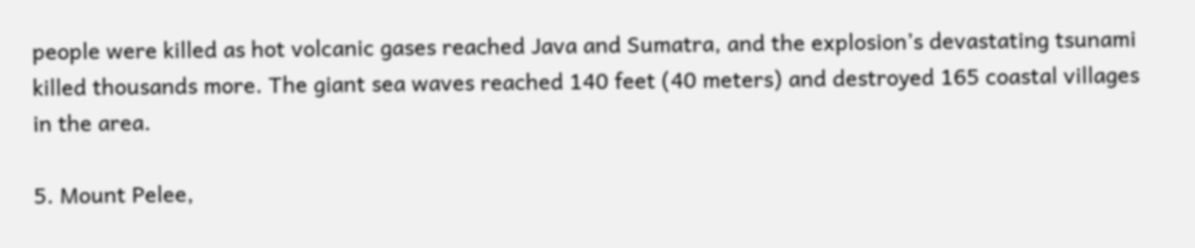people were killed as hot volcanic gases reached Java and Sumatra, and the explosion’s devastating tsunami killed thousands more. The giant sea waves reached 140 feet (40 meters) and destroyed 165 coastal villages in the area.

5. Mount Pelee,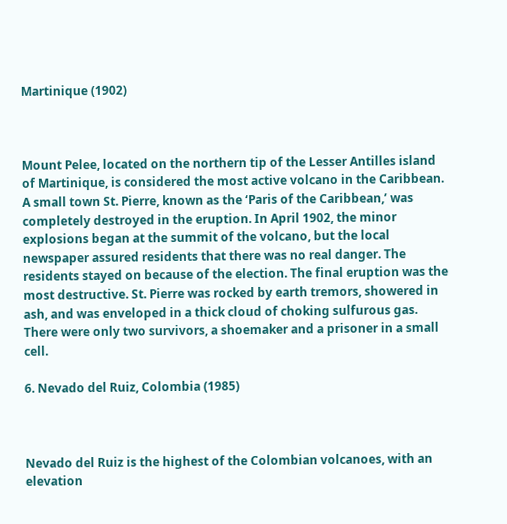Martinique (1902)



Mount Pelee, located on the northern tip of the Lesser Antilles island of Martinique, is considered the most active volcano in the Caribbean. A small town St. Pierre, known as the ‘Paris of the Caribbean,’ was completely destroyed in the eruption. In April 1902, the minor explosions began at the summit of the volcano, but the local newspaper assured residents that there was no real danger. The residents stayed on because of the election. The final eruption was the most destructive. St. Pierre was rocked by earth tremors, showered in ash, and was enveloped in a thick cloud of choking sulfurous gas. There were only two survivors, a shoemaker and a prisoner in a small cell.

6. Nevado del Ruiz, Colombia (1985)



Nevado del Ruiz is the highest of the Colombian volcanoes, with an elevation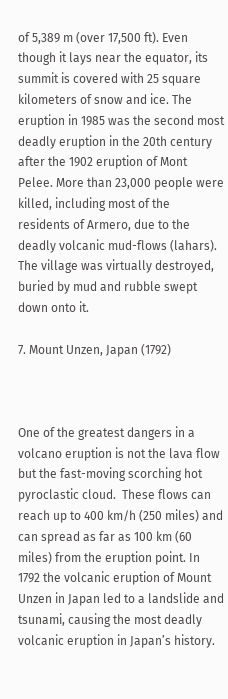of 5,389 m (over 17,500 ft). Even though it lays near the equator, its summit is covered with 25 square kilometers of snow and ice. The eruption in 1985 was the second most deadly eruption in the 20th century after the 1902 eruption of Mont Pelee. More than 23,000 people were killed, including most of the residents of Armero, due to the deadly volcanic mud-flows (lahars).  The village was virtually destroyed, buried by mud and rubble swept down onto it.

7. Mount Unzen, Japan (1792)



One of the greatest dangers in a volcano eruption is not the lava flow but the fast-moving scorching hot pyroclastic cloud.  These flows can reach up to 400 km/h (250 miles) and can spread as far as 100 km (60 miles) from the eruption point. In 1792 the volcanic eruption of Mount Unzen in Japan led to a landslide and tsunami, causing the most deadly volcanic eruption in Japan’s history.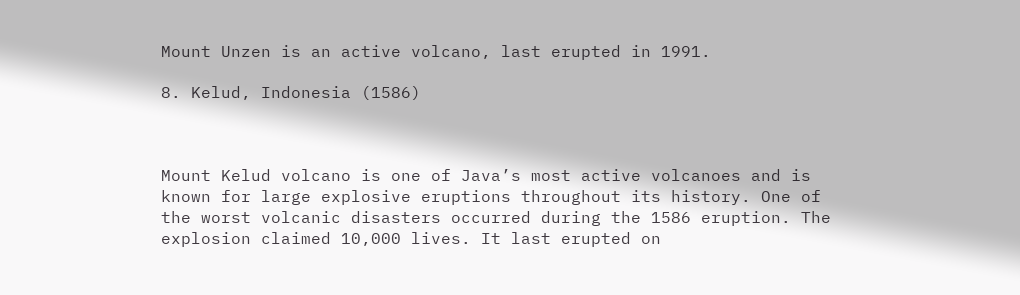Mount Unzen is an active volcano, last erupted in 1991.

8. Kelud, Indonesia (1586)



Mount Kelud volcano is one of Java’s most active volcanoes and is known for large explosive eruptions throughout its history. One of the worst volcanic disasters occurred during the 1586 eruption. The explosion claimed 10,000 lives. It last erupted on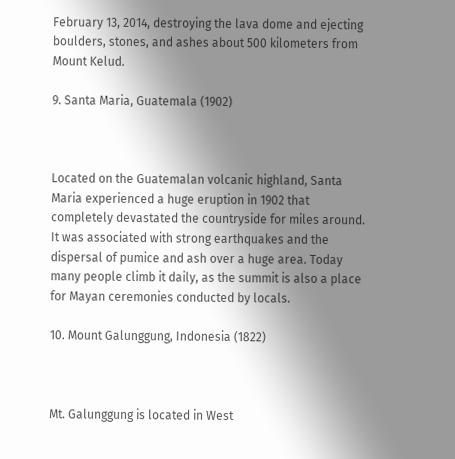February 13, 2014, destroying the lava dome and ejecting boulders, stones, and ashes about 500 kilometers from Mount Kelud.

9. Santa Maria, Guatemala (1902)



Located on the Guatemalan volcanic highland, Santa Maria experienced a huge eruption in 1902 that completely devastated the countryside for miles around. It was associated with strong earthquakes and the dispersal of pumice and ash over a huge area. Today many people climb it daily, as the summit is also a place for Mayan ceremonies conducted by locals.

10. Mount Galunggung, Indonesia (1822)



Mt. Galunggung is located in West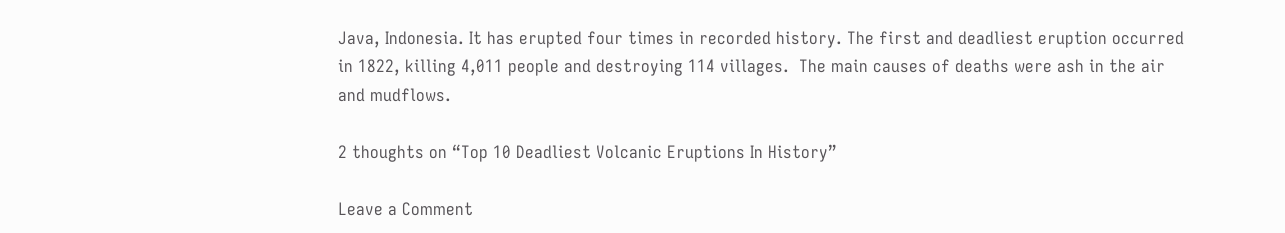Java, Indonesia. It has erupted four times in recorded history. The first and deadliest eruption occurred in 1822, killing 4,011 people and destroying 114 villages.  The main causes of deaths were ash in the air and mudflows.

2 thoughts on “Top 10 Deadliest Volcanic Eruptions In History”

Leave a Comment